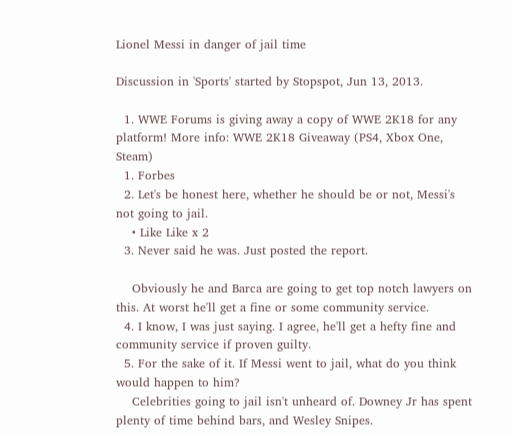Lionel Messi in danger of jail time

Discussion in 'Sports' started by Stopspot, Jun 13, 2013.

  1. WWE Forums is giving away a copy of WWE 2K18 for any platform! More info: WWE 2K18 Giveaway (PS4, Xbox One, Steam)
  1. Forbes
  2. Let's be honest here, whether he should be or not, Messi's not going to jail.
    • Like Like x 2
  3. Never said he was. Just posted the report.

    Obviously he and Barca are going to get top notch lawyers on this. At worst he'll get a fine or some community service.
  4. I know, I was just saying. I agree, he'll get a hefty fine and community service if proven guilty.
  5. For the sake of it. If Messi went to jail, what do you think would happen to him?
    Celebrities going to jail isn't unheard of. Downey Jr has spent plenty of time behind bars, and Wesley Snipes.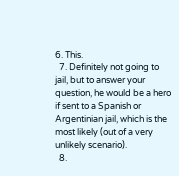6. This.
  7. Definitely not going to jail, but to answer your question, he would be a hero if sent to a Spanish or Argentinian jail, which is the most likely (out of a very unlikely scenario).
  8.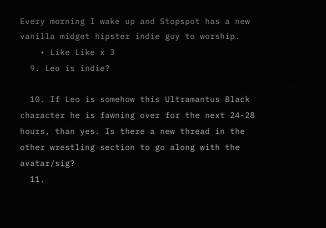Every morning I wake up and Stopspot has a new vanilla midget hipster indie guy to worship.
    • Like Like x 3
  9. Leo is indie?

  10. If Leo is somehow this Ultramantus Black character he is fawning over for the next 24-28 hours, than yes. Is there a new thread in the other wrestling section to go along with the avatar/sig?
  11.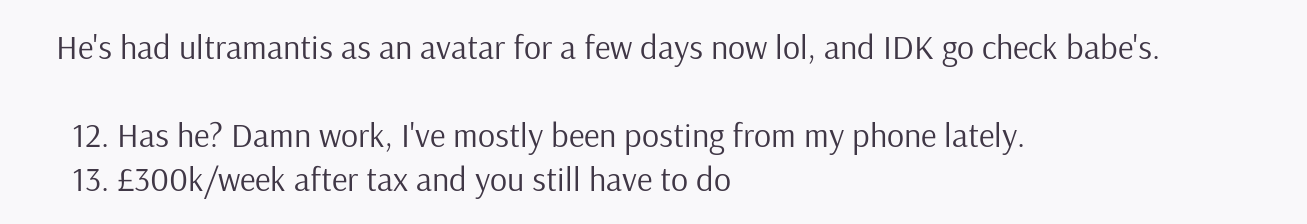He's had ultramantis as an avatar for a few days now lol, and IDK go check babe's.

  12. Has he? Damn work, I've mostly been posting from my phone lately.
  13. £300k/week after tax and you still have to do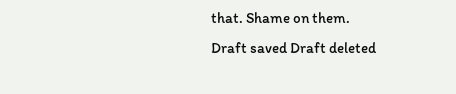that. Shame on them.
Draft saved Draft deleted